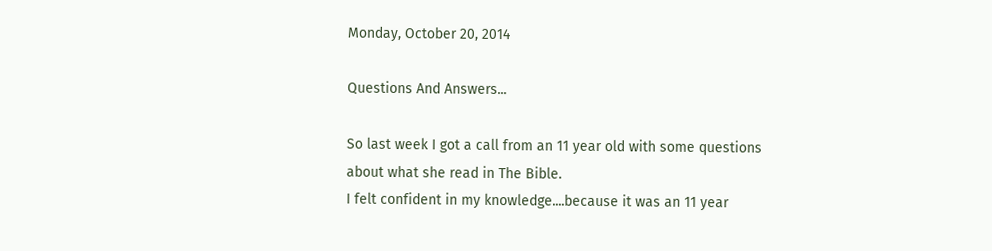Monday, October 20, 2014

Questions And Answers...

So last week I got a call from an 11 year old with some questions about what she read in The Bible.
I felt confident in my knowledge....because it was an 11 year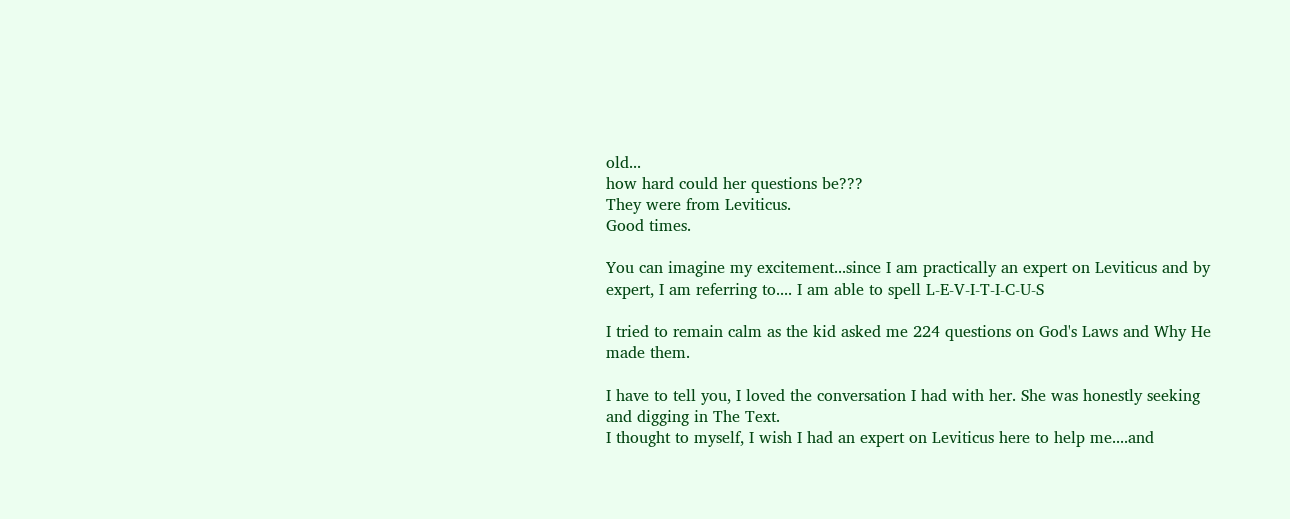old...
how hard could her questions be???
They were from Leviticus.
Good times.

You can imagine my excitement...since I am practically an expert on Leviticus and by expert, I am referring to.... I am able to spell L-E-V-I-T-I-C-U-S

I tried to remain calm as the kid asked me 224 questions on God's Laws and Why He made them.

I have to tell you, I loved the conversation I had with her. She was honestly seeking and digging in The Text.
I thought to myself, I wish I had an expert on Leviticus here to help me....and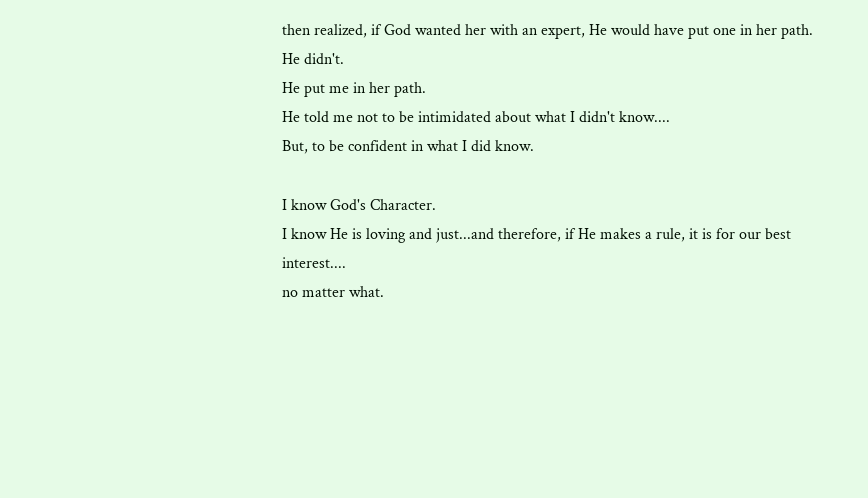then realized, if God wanted her with an expert, He would have put one in her path.
He didn't.
He put me in her path.
He told me not to be intimidated about what I didn't know....
But, to be confident in what I did know.

I know God's Character.
I know He is loving and just...and therefore, if He makes a rule, it is for our best interest....
no matter what.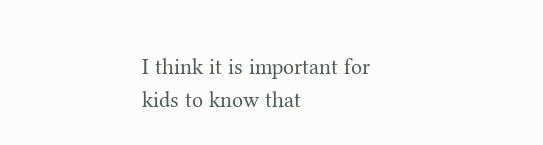I think it is important for kids to know that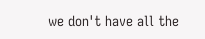we don't have all the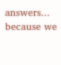answers...
because we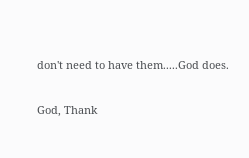don't need to have them.....God does.

God, Thank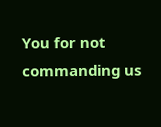You for not commanding us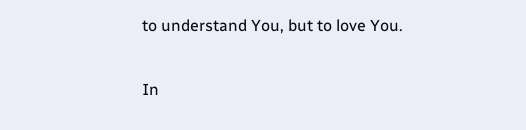to understand You, but to love You.

In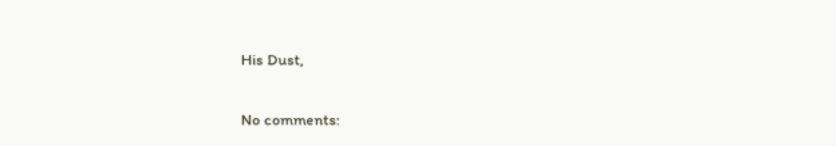His Dust,

No comments: